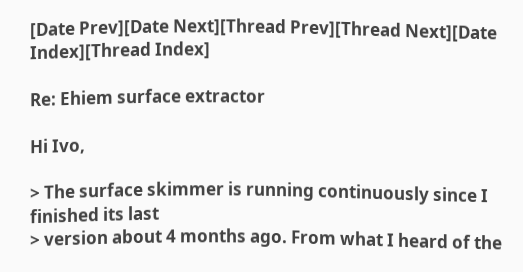[Date Prev][Date Next][Thread Prev][Thread Next][Date Index][Thread Index]

Re: Ehiem surface extractor

Hi Ivo,

> The surface skimmer is running continuously since I finished its last
> version about 4 months ago. From what I heard of the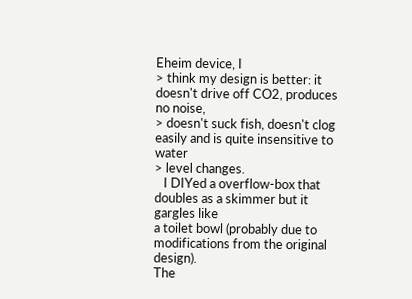Eheim device, I
> think my design is better: it doesn't drive off CO2, produces no noise,
> doesn't suck fish, doesn't clog easily and is quite insensitive to water
> level changes.
   I DIYed a overflow-box that doubles as a skimmer but it gargles like
a toilet bowl (probably due to modifications from the original design).
The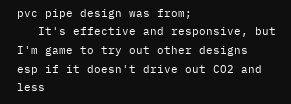pvc pipe design was from;
   It's effective and responsive, but I'm game to try out other designs
esp if it doesn't drive out CO2 and less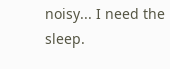noisy... I need the sleep.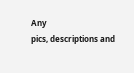Any
pics, descriptions and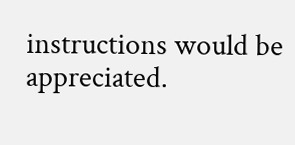instructions would be appreciated.